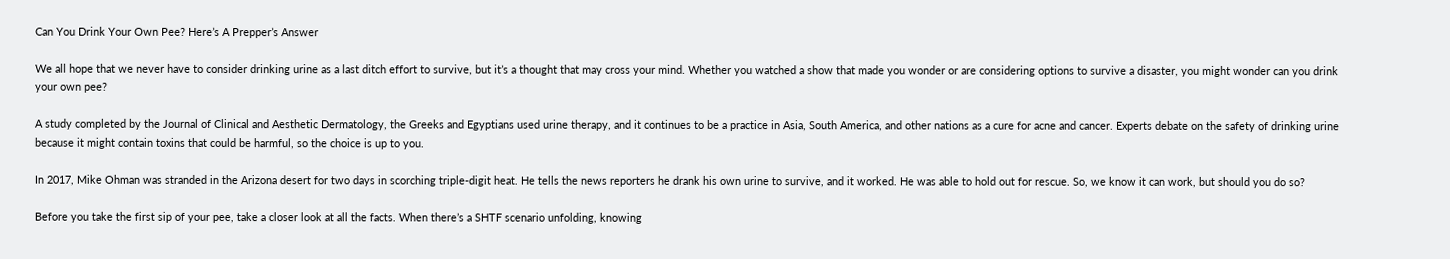Can You Drink Your Own Pee? Here’s A Prepper’s Answer

We all hope that we never have to consider drinking urine as a last ditch effort to survive, but it’s a thought that may cross your mind. Whether you watched a show that made you wonder or are considering options to survive a disaster, you might wonder can you drink your own pee?

A study completed by the Journal of Clinical and Aesthetic Dermatology, the Greeks and Egyptians used urine therapy, and it continues to be a practice in Asia, South America, and other nations as a cure for acne and cancer. Experts debate on the safety of drinking urine because it might contain toxins that could be harmful, so the choice is up to you.

In 2017, Mike Ohman was stranded in the Arizona desert for two days in scorching triple-digit heat. He tells the news reporters he drank his own urine to survive, and it worked. He was able to hold out for rescue. So, we know it can work, but should you do so?

Before you take the first sip of your pee, take a closer look at all the facts. When there’s a SHTF scenario unfolding, knowing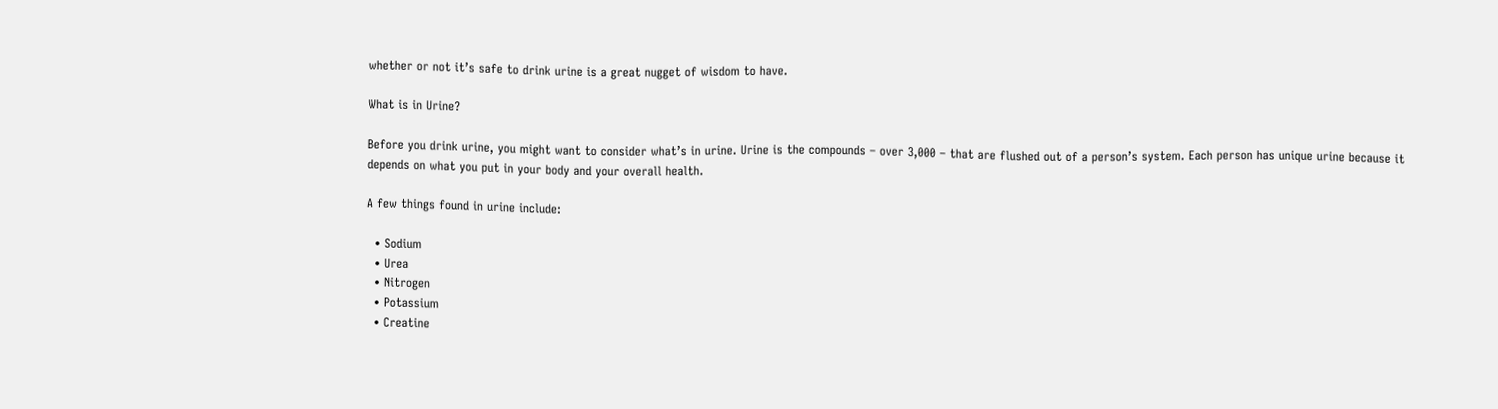whether or not it’s safe to drink urine is a great nugget of wisdom to have.

What is in Urine?

Before you drink urine, you might want to consider what’s in urine. Urine is the compounds – over 3,000 – that are flushed out of a person’s system. Each person has unique urine because it depends on what you put in your body and your overall health.

A few things found in urine include:

  • Sodium
  • Urea
  • Nitrogen
  • Potassium
  • Creatine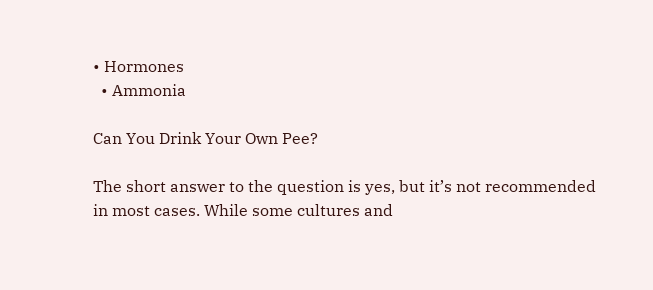• Hormones
  • Ammonia

Can You Drink Your Own Pee?

The short answer to the question is yes, but it’s not recommended in most cases. While some cultures and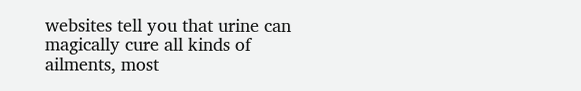websites tell you that urine can magically cure all kinds of ailments, most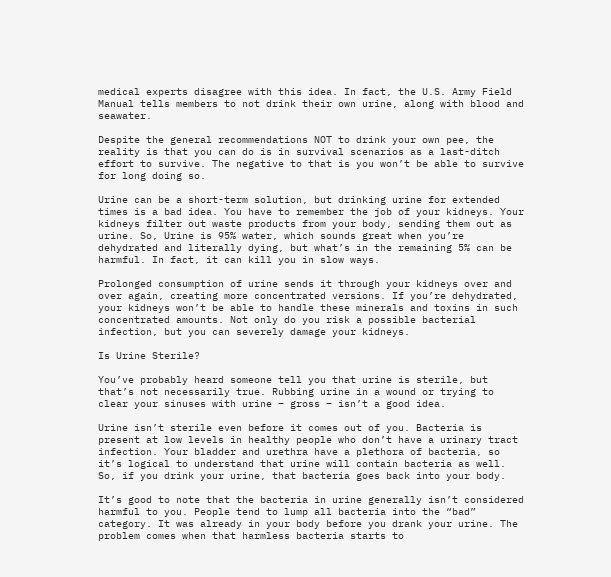medical experts disagree with this idea. In fact, the U.S. Army Field Manual tells members to not drink their own urine, along with blood and seawater.

Despite the general recommendations NOT to drink your own pee, the reality is that you can do is in survival scenarios as a last-ditch effort to survive. The negative to that is you won’t be able to survive for long doing so.

Urine can be a short-term solution, but drinking urine for extended times is a bad idea. You have to remember the job of your kidneys. Your kidneys filter out waste products from your body, sending them out as urine. So, Urine is 95% water, which sounds great when you’re dehydrated and literally dying, but what’s in the remaining 5% can be harmful. In fact, it can kill you in slow ways.

Prolonged consumption of urine sends it through your kidneys over and over again, creating more concentrated versions. If you’re dehydrated, your kidneys won’t be able to handle these minerals and toxins in such concentrated amounts. Not only do you risk a possible bacterial infection, but you can severely damage your kidneys.

Is Urine Sterile?

You’ve probably heard someone tell you that urine is sterile, but that’s not necessarily true. Rubbing urine in a wound or trying to clear your sinuses with urine – gross – isn’t a good idea.

Urine isn’t sterile even before it comes out of you. Bacteria is present at low levels in healthy people who don’t have a urinary tract infection. Your bladder and urethra have a plethora of bacteria, so it’s logical to understand that urine will contain bacteria as well. So, if you drink your urine, that bacteria goes back into your body.

It’s good to note that the bacteria in urine generally isn’t considered harmful to you. People tend to lump all bacteria into the “bad” category. It was already in your body before you drank your urine. The problem comes when that harmless bacteria starts to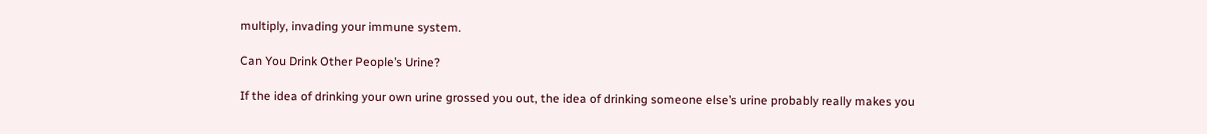multiply, invading your immune system.

Can You Drink Other People’s Urine?

If the idea of drinking your own urine grossed you out, the idea of drinking someone else’s urine probably really makes you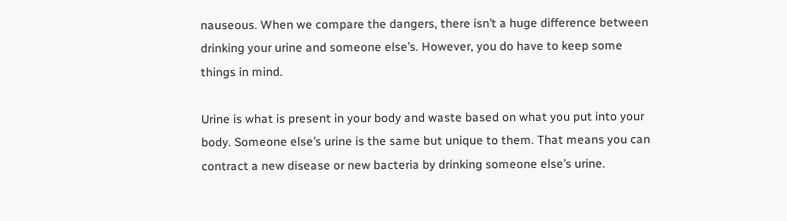nauseous. When we compare the dangers, there isn’t a huge difference between drinking your urine and someone else’s. However, you do have to keep some things in mind.

Urine is what is present in your body and waste based on what you put into your body. Someone else’s urine is the same but unique to them. That means you can contract a new disease or new bacteria by drinking someone else’s urine.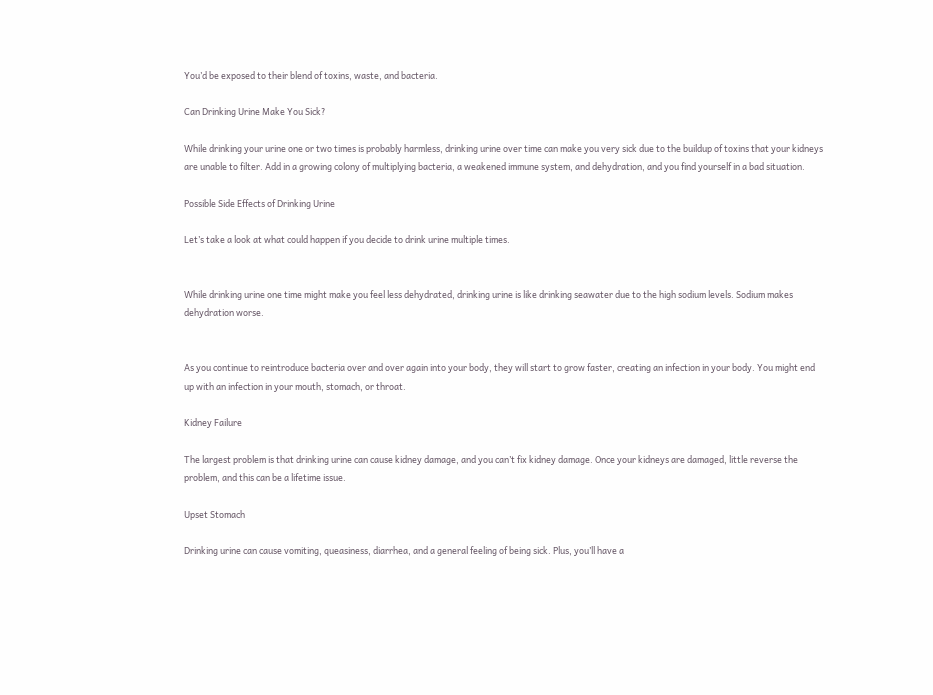You’d be exposed to their blend of toxins, waste, and bacteria.

Can Drinking Urine Make You Sick?

While drinking your urine one or two times is probably harmless, drinking urine over time can make you very sick due to the buildup of toxins that your kidneys are unable to filter. Add in a growing colony of multiplying bacteria, a weakened immune system, and dehydration, and you find yourself in a bad situation.

Possible Side Effects of Drinking Urine

Let’s take a look at what could happen if you decide to drink urine multiple times.


While drinking urine one time might make you feel less dehydrated, drinking urine is like drinking seawater due to the high sodium levels. Sodium makes dehydration worse.


As you continue to reintroduce bacteria over and over again into your body, they will start to grow faster, creating an infection in your body. You might end up with an infection in your mouth, stomach, or throat.

Kidney Failure

The largest problem is that drinking urine can cause kidney damage, and you can’t fix kidney damage. Once your kidneys are damaged, little reverse the problem, and this can be a lifetime issue.

Upset Stomach

Drinking urine can cause vomiting, queasiness, diarrhea, and a general feeling of being sick. Plus, you’ll have a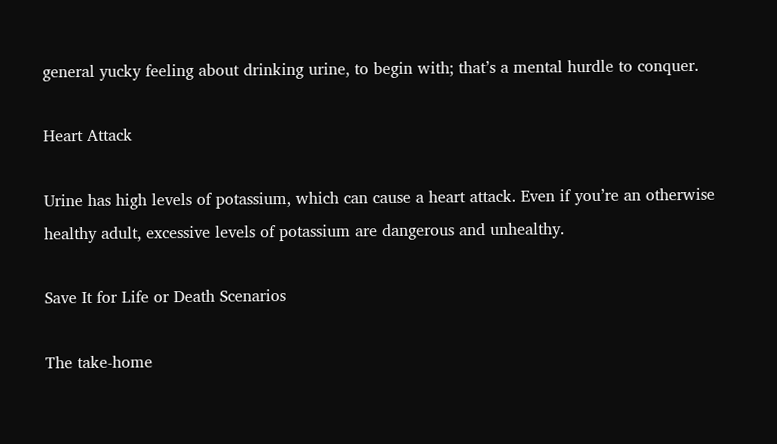general yucky feeling about drinking urine, to begin with; that’s a mental hurdle to conquer.

Heart Attack

Urine has high levels of potassium, which can cause a heart attack. Even if you’re an otherwise healthy adult, excessive levels of potassium are dangerous and unhealthy.

Save It for Life or Death Scenarios

The take-home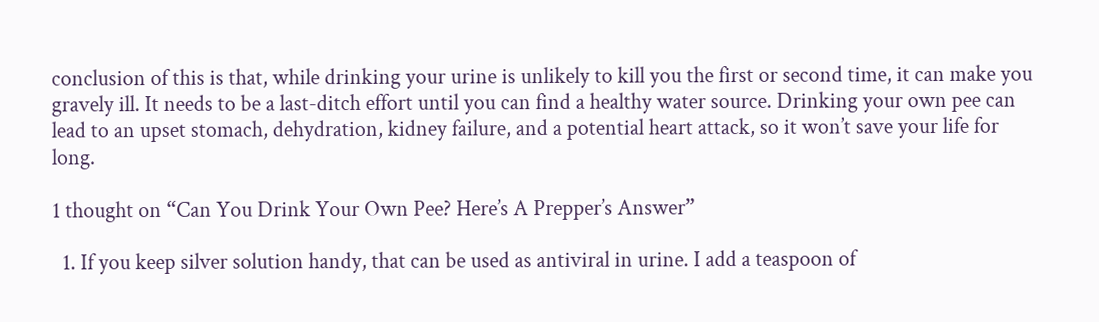conclusion of this is that, while drinking your urine is unlikely to kill you the first or second time, it can make you gravely ill. It needs to be a last-ditch effort until you can find a healthy water source. Drinking your own pee can lead to an upset stomach, dehydration, kidney failure, and a potential heart attack, so it won’t save your life for long.

1 thought on “Can You Drink Your Own Pee? Here’s A Prepper’s Answer”

  1. If you keep silver solution handy, that can be used as antiviral in urine. I add a teaspoon of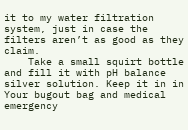it to my water filtration system, just in case the filters aren’t as good as they claim.
    Take a small squirt bottle and fill it with pH balance silver solution. Keep it in in Your bugout bag and medical emergency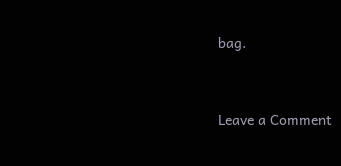bag.


Leave a Comment